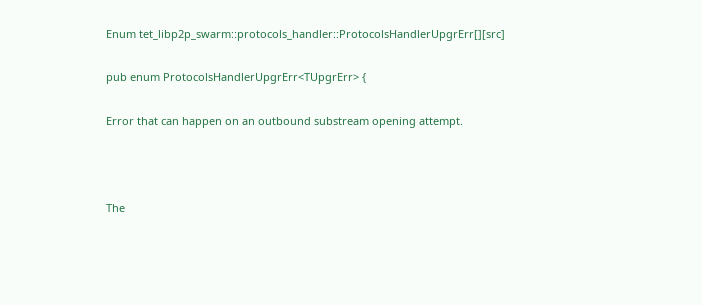Enum tet_libp2p_swarm::protocols_handler::ProtocolsHandlerUpgrErr[][src]

pub enum ProtocolsHandlerUpgrErr<TUpgrErr> {

Error that can happen on an outbound substream opening attempt.



The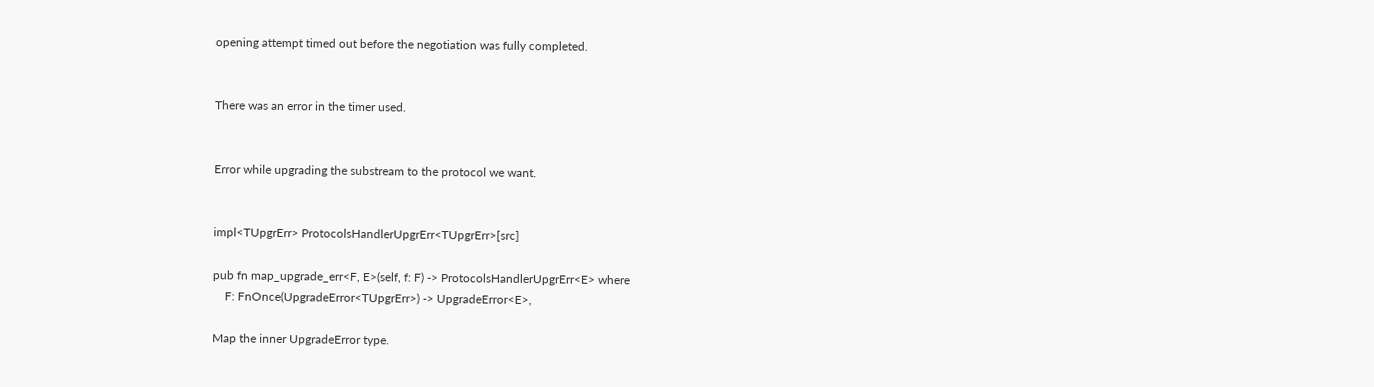opening attempt timed out before the negotiation was fully completed.


There was an error in the timer used.


Error while upgrading the substream to the protocol we want.


impl<TUpgrErr> ProtocolsHandlerUpgrErr<TUpgrErr>[src]

pub fn map_upgrade_err<F, E>(self, f: F) -> ProtocolsHandlerUpgrErr<E> where
    F: FnOnce(UpgradeError<TUpgrErr>) -> UpgradeError<E>,

Map the inner UpgradeError type.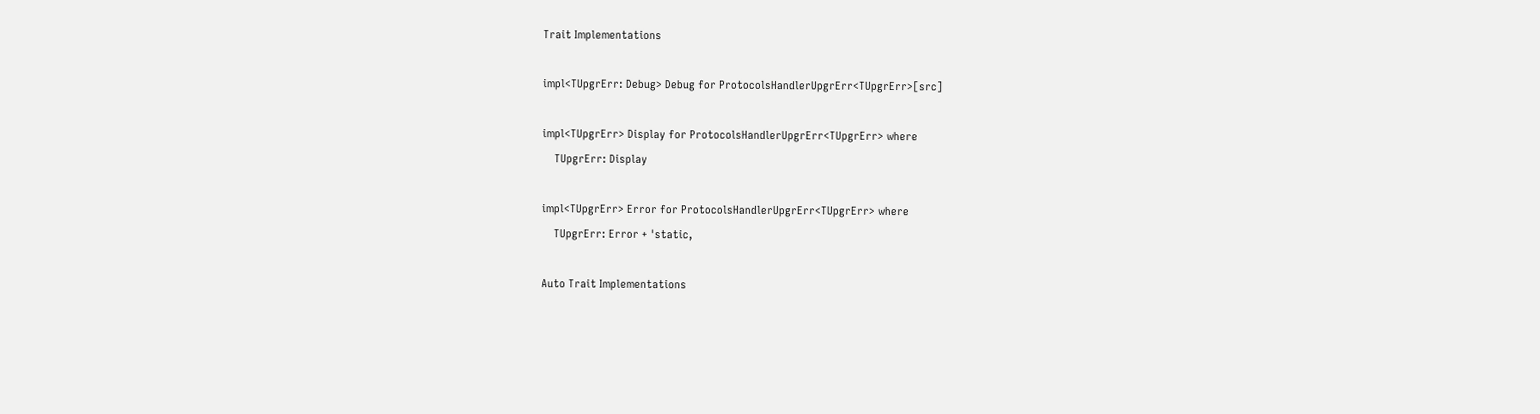Trait Implementations

impl<TUpgrErr: Debug> Debug for ProtocolsHandlerUpgrErr<TUpgrErr>[src]

impl<TUpgrErr> Display for ProtocolsHandlerUpgrErr<TUpgrErr> where
    TUpgrErr: Display

impl<TUpgrErr> Error for ProtocolsHandlerUpgrErr<TUpgrErr> where
    TUpgrErr: Error + 'static,

Auto Trait Implementations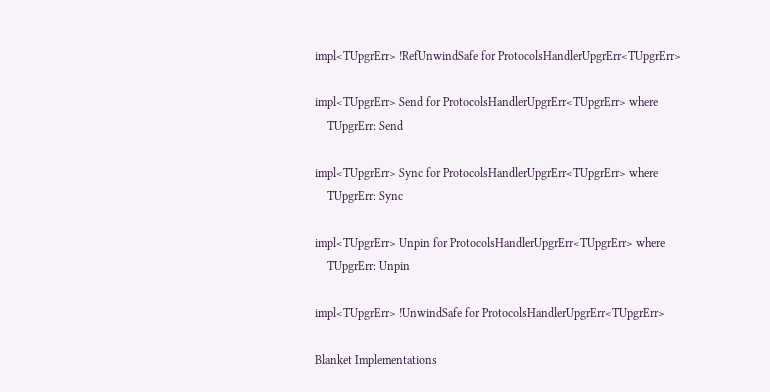impl<TUpgrErr> !RefUnwindSafe for ProtocolsHandlerUpgrErr<TUpgrErr>

impl<TUpgrErr> Send for ProtocolsHandlerUpgrErr<TUpgrErr> where
    TUpgrErr: Send

impl<TUpgrErr> Sync for ProtocolsHandlerUpgrErr<TUpgrErr> where
    TUpgrErr: Sync

impl<TUpgrErr> Unpin for ProtocolsHandlerUpgrErr<TUpgrErr> where
    TUpgrErr: Unpin

impl<TUpgrErr> !UnwindSafe for ProtocolsHandlerUpgrErr<TUpgrErr>

Blanket Implementations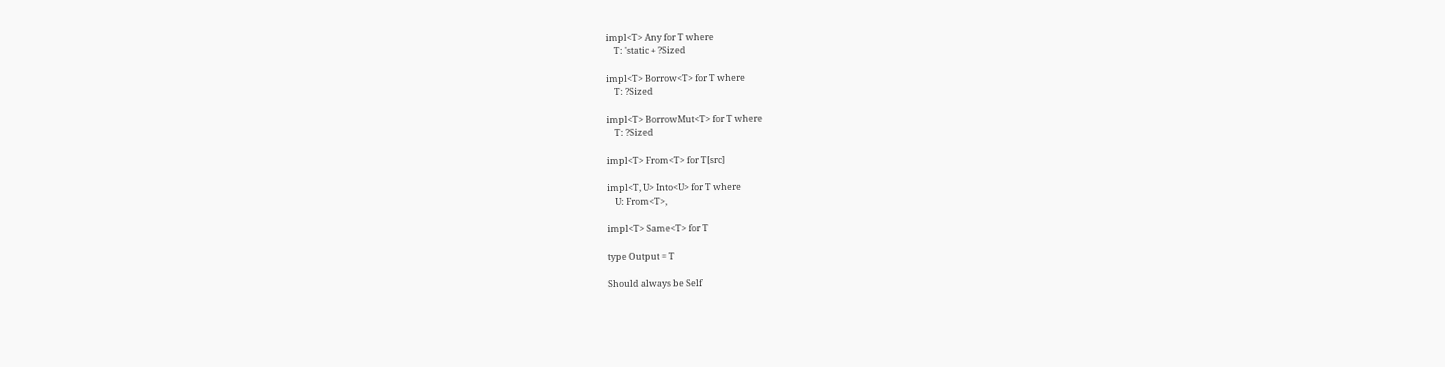impl<T> Any for T where
    T: 'static + ?Sized

impl<T> Borrow<T> for T where
    T: ?Sized

impl<T> BorrowMut<T> for T where
    T: ?Sized

impl<T> From<T> for T[src]

impl<T, U> Into<U> for T where
    U: From<T>,

impl<T> Same<T> for T

type Output = T

Should always be Self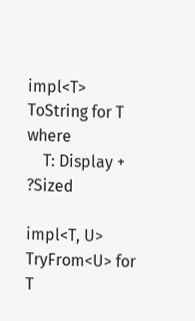impl<T> ToString for T where
    T: Display + ?Sized

impl<T, U> TryFrom<U> for T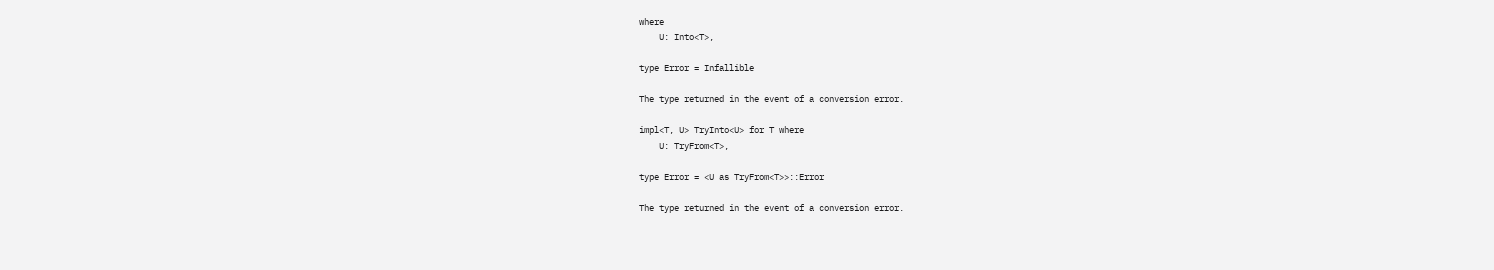where
    U: Into<T>,

type Error = Infallible

The type returned in the event of a conversion error.

impl<T, U> TryInto<U> for T where
    U: TryFrom<T>,

type Error = <U as TryFrom<T>>::Error

The type returned in the event of a conversion error.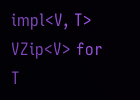impl<V, T> VZip<V> for T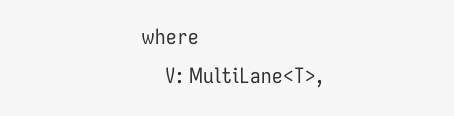where
    V: MultiLane<T>,